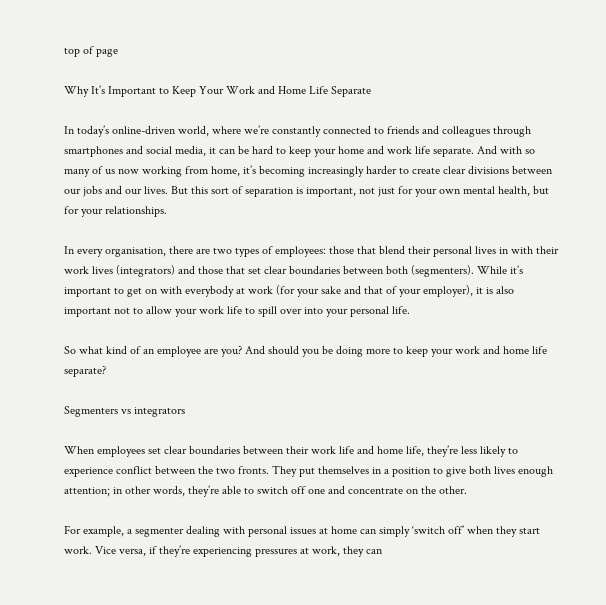top of page

Why It’s Important to Keep Your Work and Home Life Separate

In today’s online-driven world, where we’re constantly connected to friends and colleagues through smartphones and social media, it can be hard to keep your home and work life separate. And with so many of us now working from home, it’s becoming increasingly harder to create clear divisions between our jobs and our lives. But this sort of separation is important, not just for your own mental health, but for your relationships.

In every organisation, there are two types of employees: those that blend their personal lives in with their work lives (integrators) and those that set clear boundaries between both (segmenters). While it’s important to get on with everybody at work (for your sake and that of your employer), it is also important not to allow your work life to spill over into your personal life.

So what kind of an employee are you? And should you be doing more to keep your work and home life separate?

Segmenters vs integrators

When employees set clear boundaries between their work life and home life, they’re less likely to experience conflict between the two fronts. They put themselves in a position to give both lives enough attention; in other words, they’re able to switch off one and concentrate on the other.

For example, a segmenter dealing with personal issues at home can simply ‘switch off’ when they start work. Vice versa, if they’re experiencing pressures at work, they can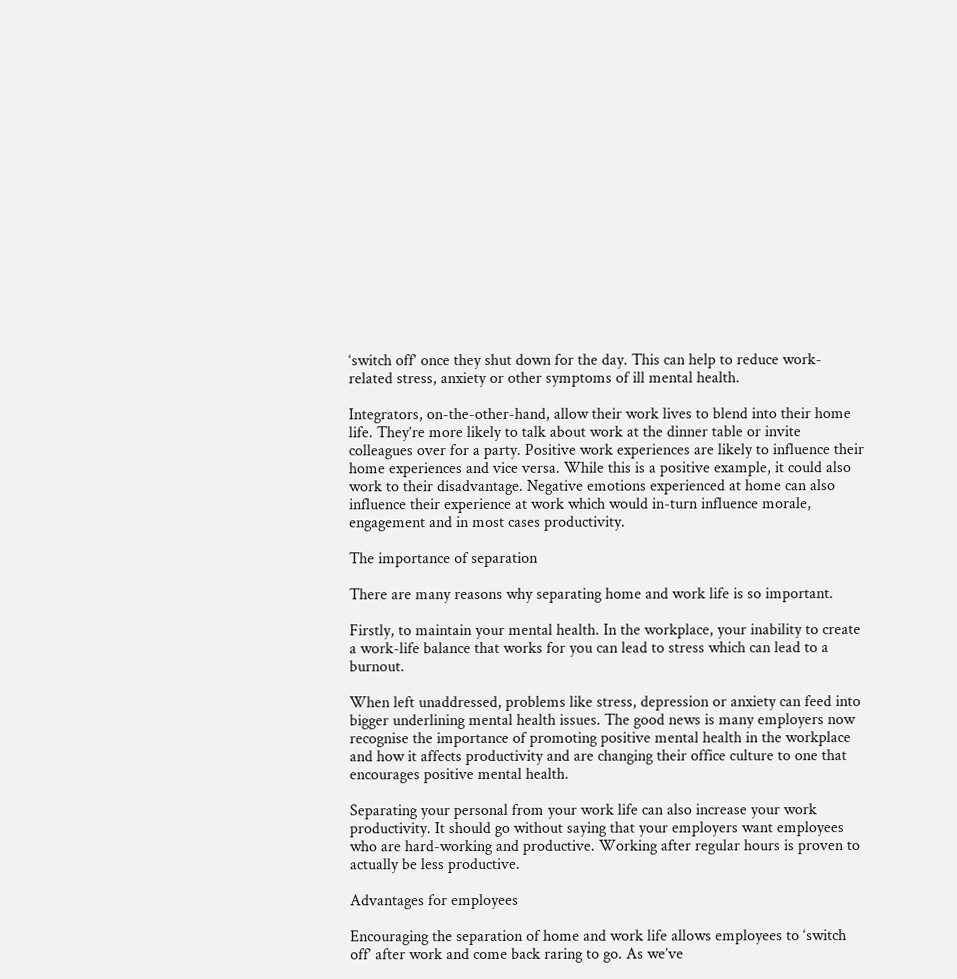‘switch off’ once they shut down for the day. This can help to reduce work-related stress, anxiety or other symptoms of ill mental health.

Integrators, on-the-other-hand, allow their work lives to blend into their home life. They’re more likely to talk about work at the dinner table or invite colleagues over for a party. Positive work experiences are likely to influence their home experiences and vice versa. While this is a positive example, it could also work to their disadvantage. Negative emotions experienced at home can also influence their experience at work which would in-turn influence morale, engagement and in most cases productivity.

The importance of separation

There are many reasons why separating home and work life is so important.

Firstly, to maintain your mental health. In the workplace, your inability to create a work-life balance that works for you can lead to stress which can lead to a burnout.

When left unaddressed, problems like stress, depression or anxiety can feed into bigger underlining mental health issues. The good news is many employers now recognise the importance of promoting positive mental health in the workplace and how it affects productivity and are changing their office culture to one that encourages positive mental health.

Separating your personal from your work life can also increase your work productivity. It should go without saying that your employers want employees who are hard-working and productive. Working after regular hours is proven to actually be less productive.

Advantages for employees

Encouraging the separation of home and work life allows employees to ‘switch off’ after work and come back raring to go. As we’ve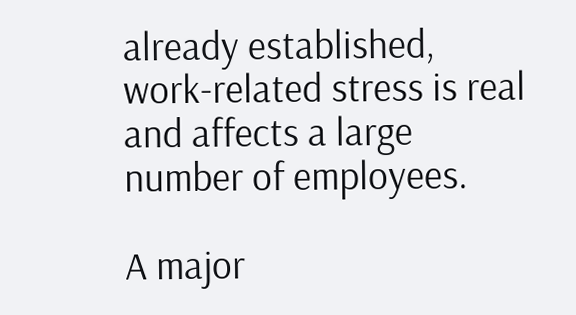already established, work-related stress is real and affects a large number of employees.

A major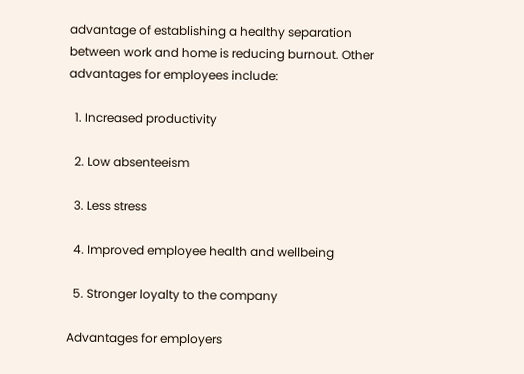advantage of establishing a healthy separation between work and home is reducing burnout. Other advantages for employees include:

  1. Increased productivity

  2. Low absenteeism

  3. Less stress

  4. Improved employee health and wellbeing

  5. Stronger loyalty to the company

Advantages for employers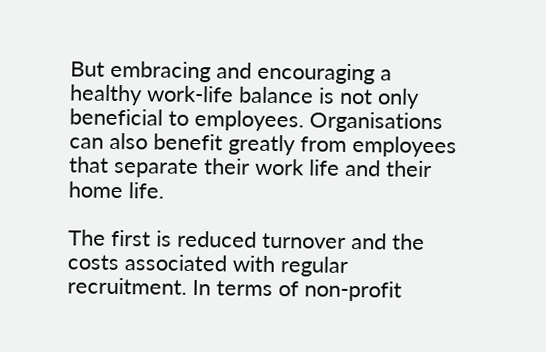But embracing and encouraging a healthy work-life balance is not only beneficial to employees. Organisations can also benefit greatly from employees that separate their work life and their home life.

The first is reduced turnover and the costs associated with regular recruitment. In terms of non-profit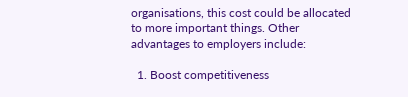organisations, this cost could be allocated to more important things. Other advantages to employers include:

  1. Boost competitiveness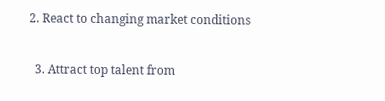2. React to changing market conditions

  3. Attract top talent from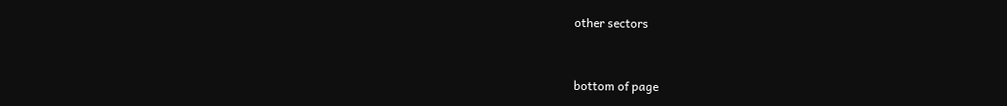other sectors


bottom of page